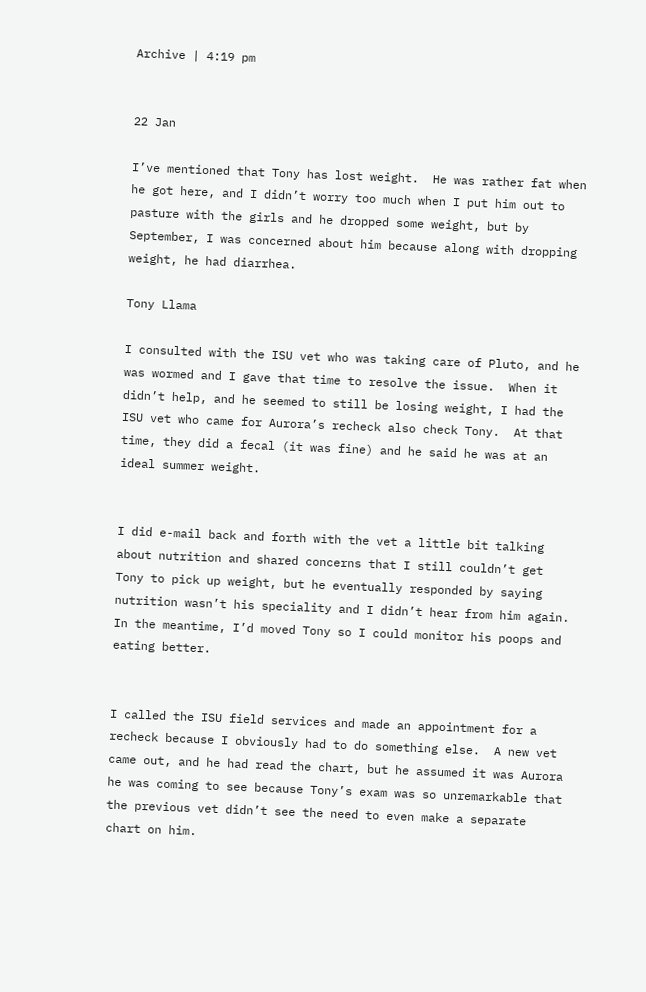Archive | 4:19 pm


22 Jan

I’ve mentioned that Tony has lost weight.  He was rather fat when he got here, and I didn’t worry too much when I put him out to pasture with the girls and he dropped some weight, but by September, I was concerned about him because along with dropping weight, he had diarrhea.

Tony Llama

I consulted with the ISU vet who was taking care of Pluto, and he was wormed and I gave that time to resolve the issue.  When it didn’t help, and he seemed to still be losing weight, I had the ISU vet who came for Aurora’s recheck also check Tony.  At that time, they did a fecal (it was fine) and he said he was at an ideal summer weight.


I did e-mail back and forth with the vet a little bit talking about nutrition and shared concerns that I still couldn’t get Tony to pick up weight, but he eventually responded by saying nutrition wasn’t his speciality and I didn’t hear from him again.  In the meantime, I’d moved Tony so I could monitor his poops and eating better.


I called the ISU field services and made an appointment for a recheck because I obviously had to do something else.  A new vet came out, and he had read the chart, but he assumed it was Aurora he was coming to see because Tony’s exam was so unremarkable that the previous vet didn’t see the need to even make a separate chart on him.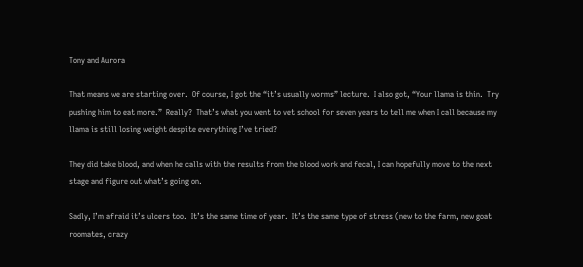Tony and Aurora

That means we are starting over.  Of course, I got the “it’s usually worms” lecture.  I also got, “Your llama is thin.  Try pushing him to eat more.”  Really?  That’s what you went to vet school for seven years to tell me when I call because my llama is still losing weight despite everything I’ve tried?

They did take blood, and when he calls with the results from the blood work and fecal, I can hopefully move to the next stage and figure out what’s going on.

Sadly, I’m afraid it’s ulcers too.  It’s the same time of year.  It’s the same type of stress (new to the farm, new goat roomates, crazy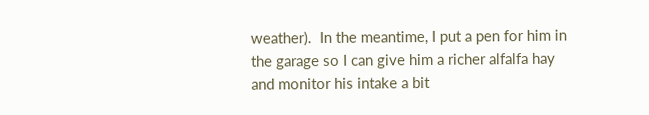weather).  In the meantime, I put a pen for him in the garage so I can give him a richer alfalfa hay and monitor his intake a bit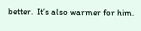better.  It’s also warmer for him.